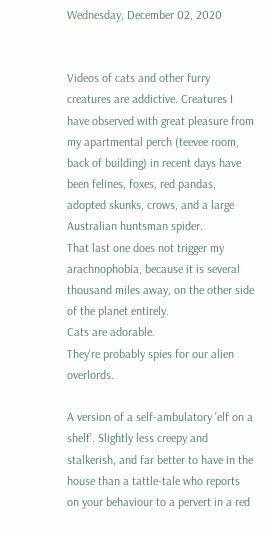Wednesday, December 02, 2020


Videos of cats and other furry creatures are addictive. Creatures I have observed with great pleasure from my apartmental perch (teevee room, back of building) in recent days have been felines, foxes, red pandas, adopted skunks, crows, and a large Australian huntsman spider.
That last one does not trigger my arachnophobia, because it is several thousand miles away, on the other side of the planet entirely.
Cats are adorable.
They're probably spies for our alien overlords.

A version of a self-ambulatory 'elf on a shelf'. Slightly less creepy and stalkerish, and far better to have in the house than a tattle-tale who reports on your behaviour to a pervert in a red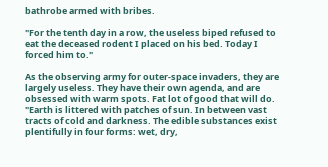bathrobe armed with bribes.

"For the tenth day in a row, the useless biped refused to eat the deceased rodent I placed on his bed. Today I forced him to."

As the observing army for outer-space invaders, they are largely useless. They have their own agenda, and are obsessed with warm spots. Fat lot of good that will do. "Earth is littered with patches of sun. In between vast tracts of cold and darkness. The edible substances exist plentifully in four forms: wet, dry,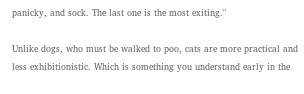panicky, and sock. The last one is the most exiting."

Unlike dogs, who must be walked to poo, cats are more practical and less exhibitionistic. Which is something you understand early in the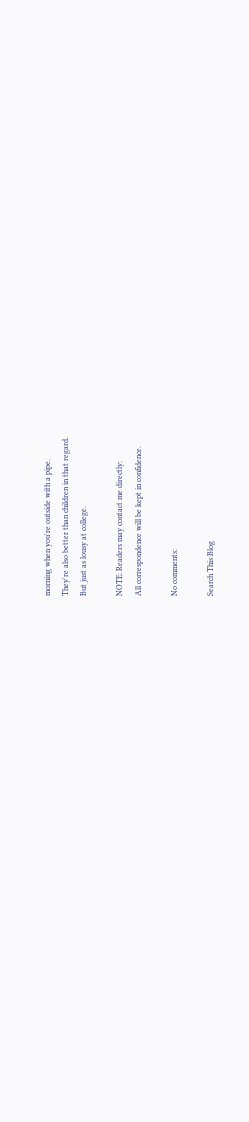morning when you're outside with a pipe.
They're also better than children in that regard.
But just as lousy at college.

NOTE: Readers may contact me directly:
All correspondence will be kept in confidence.

No comments:

Search This Blog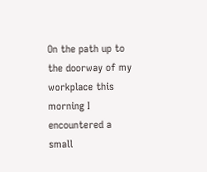On the path up to the doorway of my workplace this morning I encountered a small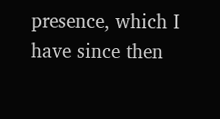presence, which I have since then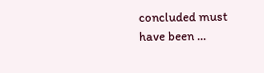concluded must have been ...